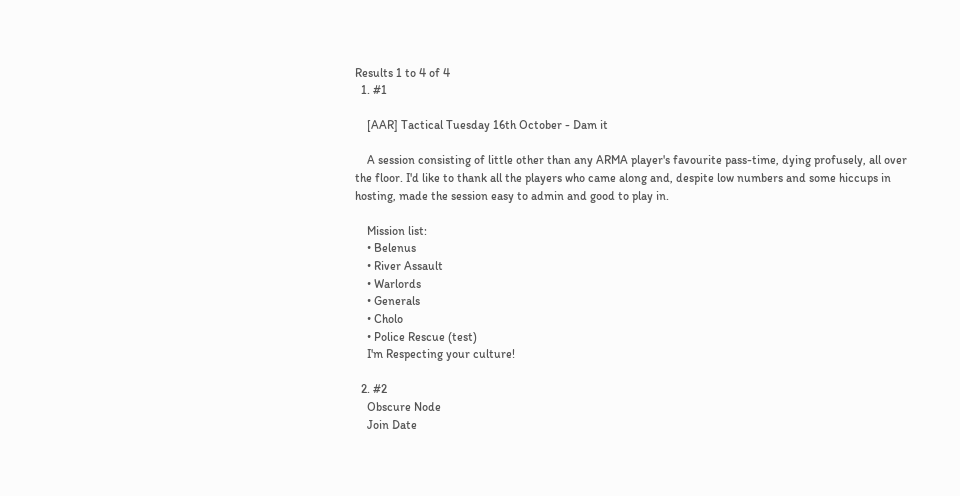Results 1 to 4 of 4
  1. #1

    [AAR] Tactical Tuesday 16th October - Dam it

    A session consisting of little other than any ARMA player's favourite pass-time, dying profusely, all over the floor. I'd like to thank all the players who came along and, despite low numbers and some hiccups in hosting, made the session easy to admin and good to play in.

    Mission list:
    • Belenus
    • River Assault
    • Warlords
    • Generals
    • Cholo
    • Police Rescue (test)
    I'm Respecting your culture!

  2. #2
    Obscure Node
    Join Date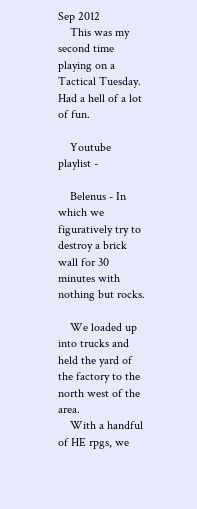Sep 2012
    This was my second time playing on a Tactical Tuesday. Had a hell of a lot of fun.

    Youtube playlist -

    Belenus - In which we figuratively try to destroy a brick wall for 30 minutes with nothing but rocks.

    We loaded up into trucks and held the yard of the factory to the north west of the area.
    With a handful of HE rpgs, we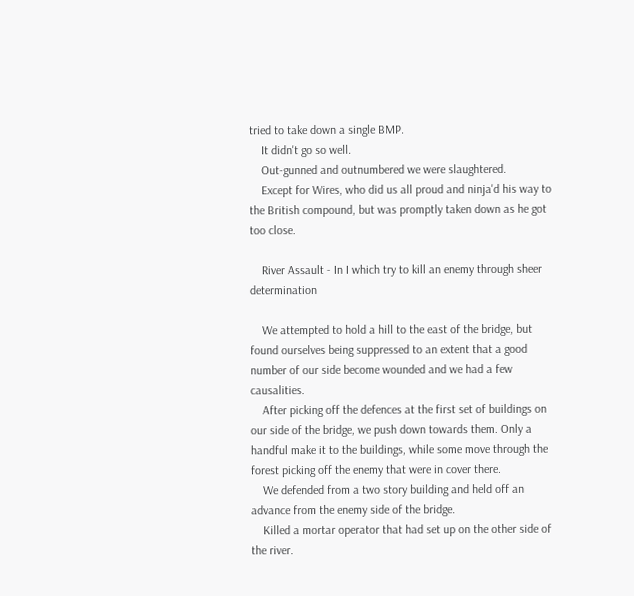tried to take down a single BMP.
    It didn't go so well.
    Out-gunned and outnumbered we were slaughtered.
    Except for Wires, who did us all proud and ninja'd his way to the British compound, but was promptly taken down as he got too close.

    River Assault - In I which try to kill an enemy through sheer determination

    We attempted to hold a hill to the east of the bridge, but found ourselves being suppressed to an extent that a good number of our side become wounded and we had a few causalities.
    After picking off the defences at the first set of buildings on our side of the bridge, we push down towards them. Only a handful make it to the buildings, while some move through the forest picking off the enemy that were in cover there.
    We defended from a two story building and held off an advance from the enemy side of the bridge.
    Killed a mortar operator that had set up on the other side of the river.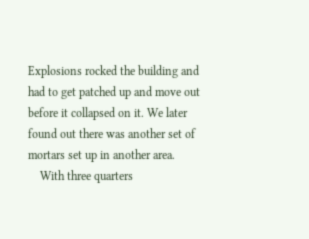Explosions rocked the building and had to get patched up and move out before it collapsed on it. We later found out there was another set of mortars set up in another area.
    With three quarters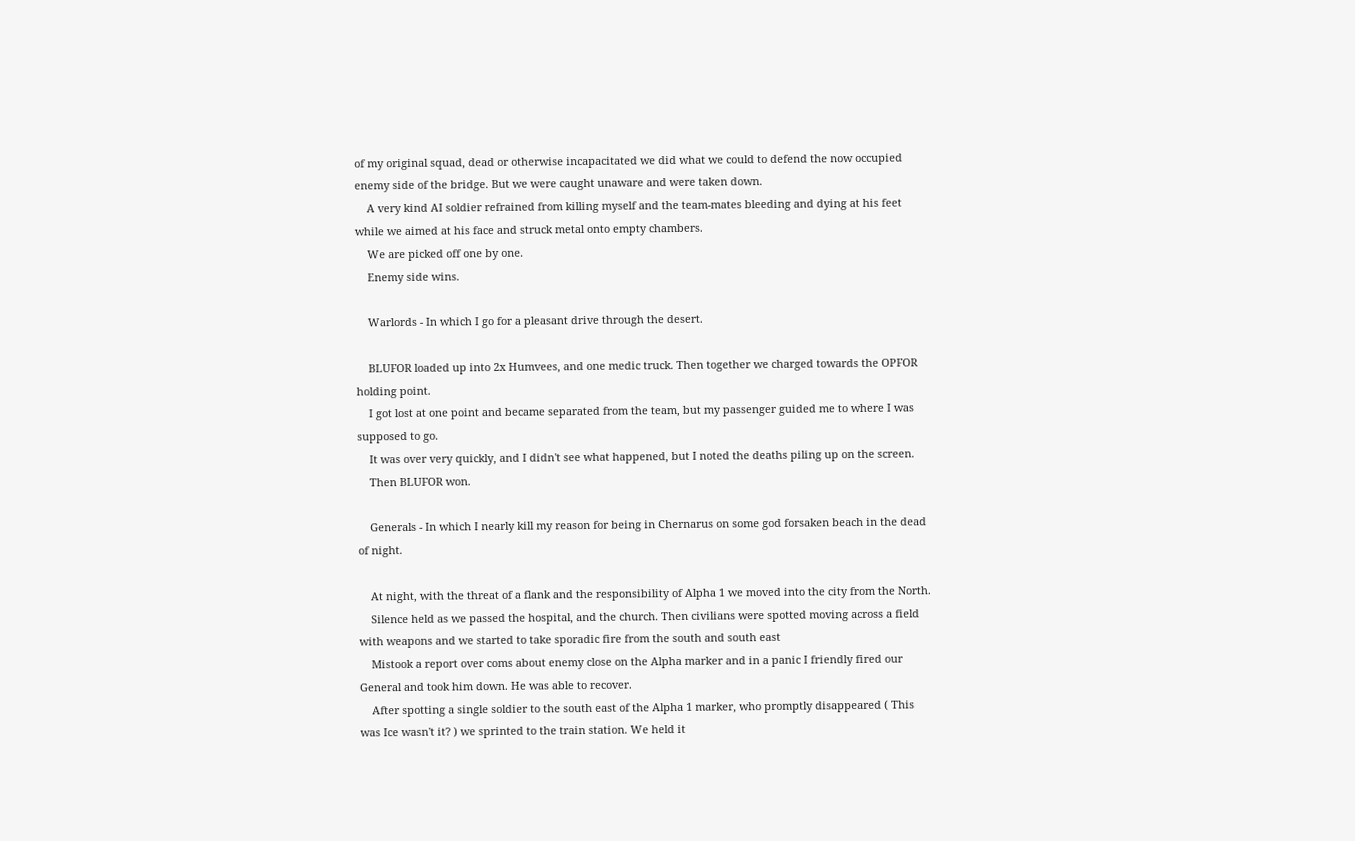of my original squad, dead or otherwise incapacitated we did what we could to defend the now occupied enemy side of the bridge. But we were caught unaware and were taken down.
    A very kind AI soldier refrained from killing myself and the team-mates bleeding and dying at his feet while we aimed at his face and struck metal onto empty chambers.
    We are picked off one by one.
    Enemy side wins.

    Warlords - In which I go for a pleasant drive through the desert.

    BLUFOR loaded up into 2x Humvees, and one medic truck. Then together we charged towards the OPFOR holding point.
    I got lost at one point and became separated from the team, but my passenger guided me to where I was supposed to go.
    It was over very quickly, and I didn't see what happened, but I noted the deaths piling up on the screen.
    Then BLUFOR won.

    Generals - In which I nearly kill my reason for being in Chernarus on some god forsaken beach in the dead of night.

    At night, with the threat of a flank and the responsibility of Alpha 1 we moved into the city from the North.
    Silence held as we passed the hospital, and the church. Then civilians were spotted moving across a field with weapons and we started to take sporadic fire from the south and south east
    Mistook a report over coms about enemy close on the Alpha marker and in a panic I friendly fired our General and took him down. He was able to recover.
    After spotting a single soldier to the south east of the Alpha 1 marker, who promptly disappeared ( This was Ice wasn't it? ) we sprinted to the train station. We held it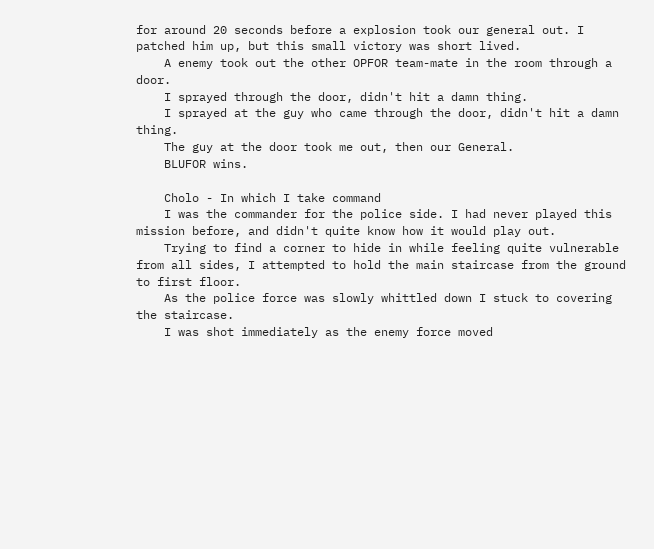for around 20 seconds before a explosion took our general out. I patched him up, but this small victory was short lived.
    A enemy took out the other OPFOR team-mate in the room through a door.
    I sprayed through the door, didn't hit a damn thing.
    I sprayed at the guy who came through the door, didn't hit a damn thing.
    The guy at the door took me out, then our General.
    BLUFOR wins.

    Cholo - In which I take command
    I was the commander for the police side. I had never played this mission before, and didn't quite know how it would play out.
    Trying to find a corner to hide in while feeling quite vulnerable from all sides, I attempted to hold the main staircase from the ground to first floor.
    As the police force was slowly whittled down I stuck to covering the staircase.
    I was shot immediately as the enemy force moved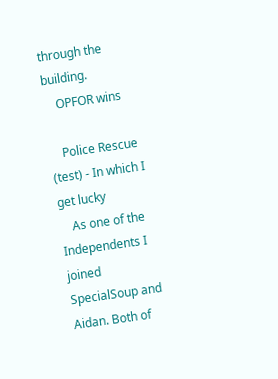through the building.
    OPFOR wins

    Police Rescue (test) - In which I get lucky
    As one of the Independents I joined SpecialSoup and Aidan. Both of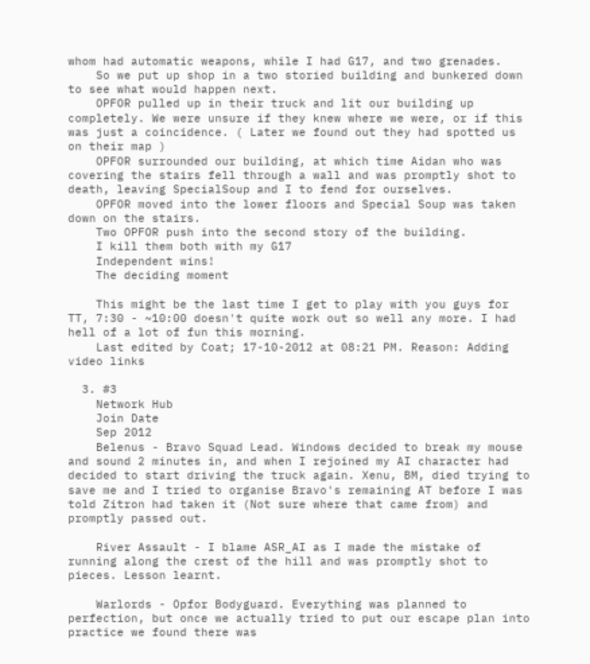whom had automatic weapons, while I had G17, and two grenades.
    So we put up shop in a two storied building and bunkered down to see what would happen next.
    OPFOR pulled up in their truck and lit our building up completely. We were unsure if they knew where we were, or if this was just a coincidence. ( Later we found out they had spotted us on their map )
    OPFOR surrounded our building, at which time Aidan who was covering the stairs fell through a wall and was promptly shot to death, leaving SpecialSoup and I to fend for ourselves.
    OPFOR moved into the lower floors and Special Soup was taken down on the stairs.
    Two OPFOR push into the second story of the building.
    I kill them both with my G17
    Independent wins!
    The deciding moment

    This might be the last time I get to play with you guys for TT, 7:30 - ~10:00 doesn't quite work out so well any more. I had hell of a lot of fun this morning.
    Last edited by Coat; 17-10-2012 at 08:21 PM. Reason: Adding video links

  3. #3
    Network Hub
    Join Date
    Sep 2012
    Belenus - Bravo Squad Lead. Windows decided to break my mouse and sound 2 minutes in, and when I rejoined my AI character had decided to start driving the truck again. Xenu, BM, died trying to save me and I tried to organise Bravo's remaining AT before I was told Zitron had taken it (Not sure where that came from) and promptly passed out.

    River Assault - I blame ASR_AI as I made the mistake of running along the crest of the hill and was promptly shot to pieces. Lesson learnt.

    Warlords - Opfor Bodyguard. Everything was planned to perfection, but once we actually tried to put our escape plan into practice we found there was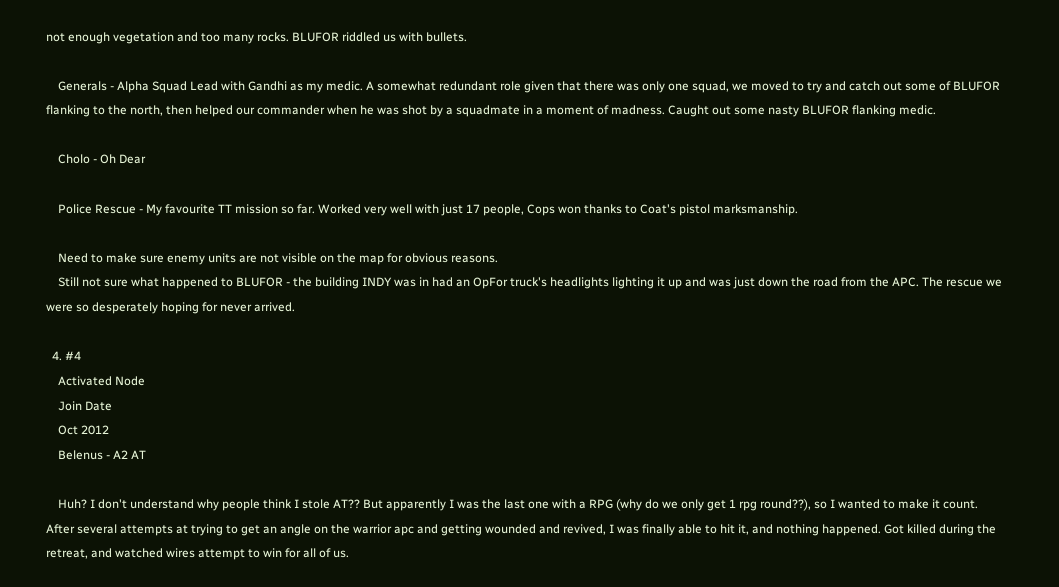not enough vegetation and too many rocks. BLUFOR riddled us with bullets.

    Generals - Alpha Squad Lead with Gandhi as my medic. A somewhat redundant role given that there was only one squad, we moved to try and catch out some of BLUFOR flanking to the north, then helped our commander when he was shot by a squadmate in a moment of madness. Caught out some nasty BLUFOR flanking medic.

    Cholo - Oh Dear

    Police Rescue - My favourite TT mission so far. Worked very well with just 17 people, Cops won thanks to Coat's pistol marksmanship.

    Need to make sure enemy units are not visible on the map for obvious reasons.
    Still not sure what happened to BLUFOR - the building INDY was in had an OpFor truck's headlights lighting it up and was just down the road from the APC. The rescue we were so desperately hoping for never arrived.

  4. #4
    Activated Node
    Join Date
    Oct 2012
    Belenus - A2 AT

    Huh? I don't understand why people think I stole AT?? But apparently I was the last one with a RPG (why do we only get 1 rpg round??), so I wanted to make it count. After several attempts at trying to get an angle on the warrior apc and getting wounded and revived, I was finally able to hit it, and nothing happened. Got killed during the retreat, and watched wires attempt to win for all of us.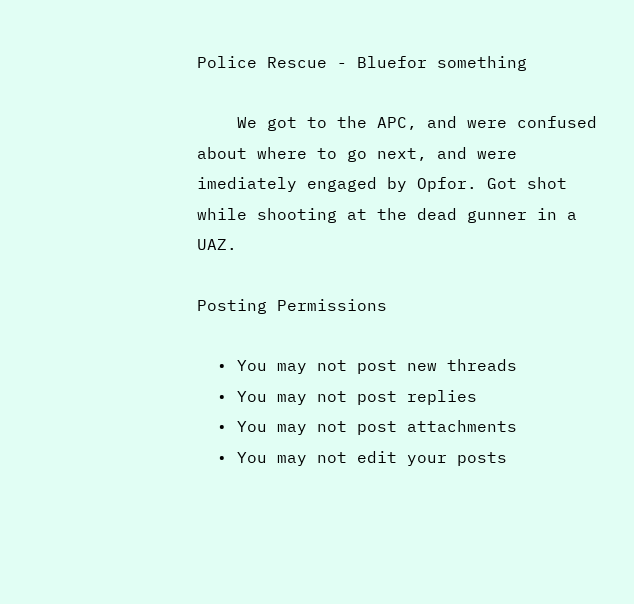Police Rescue - Bluefor something

    We got to the APC, and were confused about where to go next, and were imediately engaged by Opfor. Got shot while shooting at the dead gunner in a UAZ.

Posting Permissions

  • You may not post new threads
  • You may not post replies
  • You may not post attachments
  • You may not edit your posts